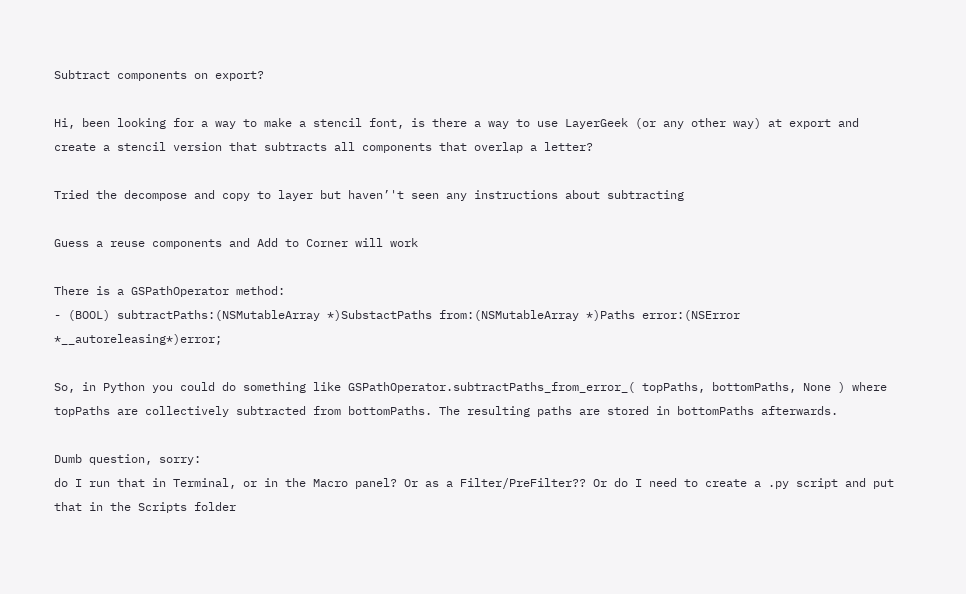Subtract components on export?

Hi, been looking for a way to make a stencil font, is there a way to use LayerGeek (or any other way) at export and create a stencil version that subtracts all components that overlap a letter?

Tried the decompose and copy to layer but haven’'t seen any instructions about subtracting

Guess a reuse components and Add to Corner will work

There is a GSPathOperator method:
- (BOOL) subtractPaths:(NSMutableArray *)SubstactPaths from:(NSMutableArray *)Paths error:(NSError *__autoreleasing*)error;

So, in Python you could do something like GSPathOperator.subtractPaths_from_error_( topPaths, bottomPaths, None ) where topPaths are collectively subtracted from bottomPaths. The resulting paths are stored in bottomPaths afterwards.

Dumb question, sorry:
do I run that in Terminal, or in the Macro panel? Or as a Filter/PreFilter?? Or do I need to create a .py script and put that in the Scripts folder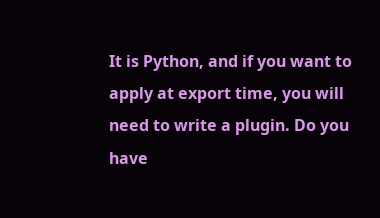It is Python, and if you want to apply at export time, you will need to write a plugin. Do you have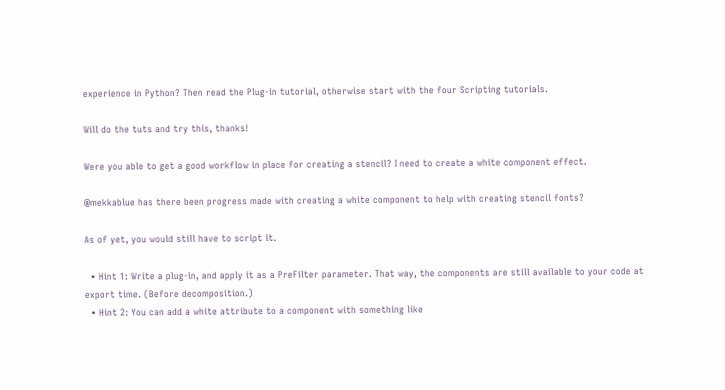experience in Python? Then read the Plug-in tutorial, otherwise start with the four Scripting tutorials.

Will do the tuts and try this, thanks!

Were you able to get a good workflow in place for creating a stencil? I need to create a white component effect.

@mekkablue has there been progress made with creating a white component to help with creating stencil fonts?

As of yet, you would still have to script it.

  • Hint 1: Write a plug-in, and apply it as a PreFilter parameter. That way, the components are still available to your code at export time. (Before decomposition.)
  • Hint 2: You can add a white attribute to a component with something like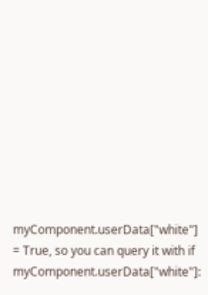myComponent.userData["white"] = True, so you can query it with if myComponent.userData["white"]: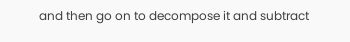and then go on to decompose it and subtract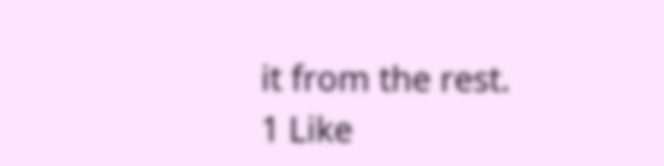it from the rest.
1 Like